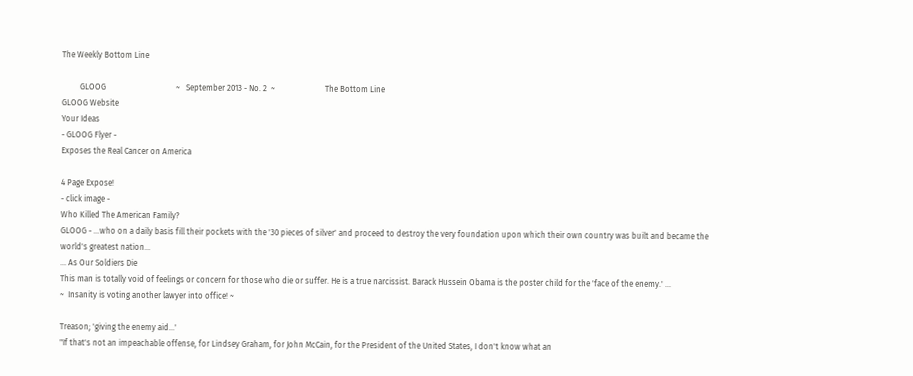The Weekly Bottom Line

         GLOOG                                   ~   September 2013 - No. 2  ~                         The Bottom Line
GLOOG Website
Your Ideas
- GLOOG Flyer -
Exposes the Real Cancer on America

4 Page Expose!
- click image -
Who Killed The American Family?
GLOOG - ...who on a daily basis fill their pockets with the '30 pieces of silver' and proceed to destroy the very foundation upon which their own country was built and became the world's greatest nation...
... As Our Soldiers Die
This man is totally void of feelings or concern for those who die or suffer. He is a true narcissist. Barack Hussein Obama is the poster child for the 'face of the enemy.' ...
~  Insanity is voting another lawyer into office! ~

Treason; 'giving the enemy aid...'
"If that's not an impeachable offense, for Lindsey Graham, for John McCain, for the President of the United States, I don't know what an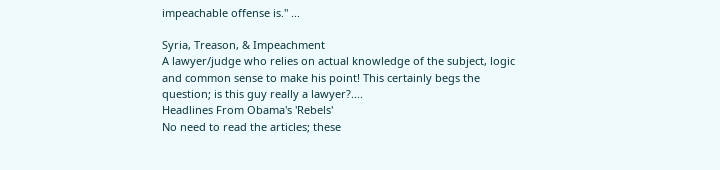impeachable offense is." ...

Syria, Treason, & Impeachment
A lawyer/judge who relies on actual knowledge of the subject, logic and common sense to make his point! This certainly begs the question; is this guy really a lawyer?....
Headlines From Obama's 'Rebels'
No need to read the articles; these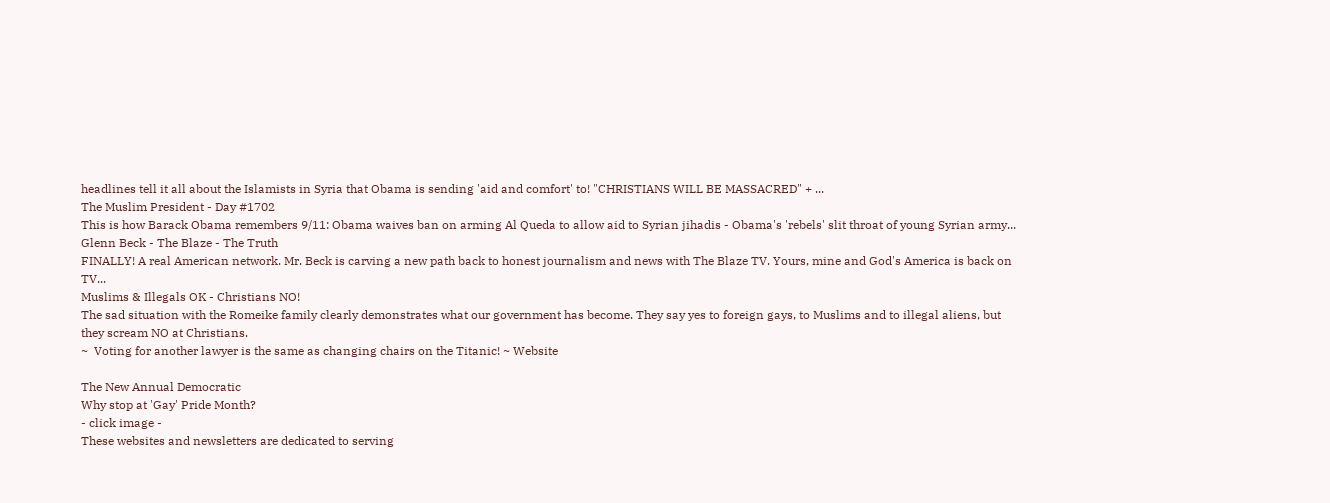headlines tell it all about the Islamists in Syria that Obama is sending 'aid and comfort' to! "CHRISTIANS WILL BE MASSACRED" + ...
The Muslim President - Day #1702
This is how Barack Obama remembers 9/11: Obama waives ban on arming Al Queda to allow aid to Syrian jihadis - Obama's 'rebels' slit throat of young Syrian army...
Glenn Beck - The Blaze - The Truth
FINALLY! A real American network. Mr. Beck is carving a new path back to honest journalism and news with The Blaze TV. Yours, mine and God's America is back on TV...
Muslims & Illegals OK - Christians NO!
The sad situation with the Romeike family clearly demonstrates what our government has become. They say yes to foreign gays, to Muslims and to illegal aliens, but they scream NO at Christians.
~  Voting for another lawyer is the same as changing chairs on the Titanic! ~ Website

The New Annual Democratic
Why stop at 'Gay' Pride Month?
- click image -
These websites and newsletters are dedicated to serving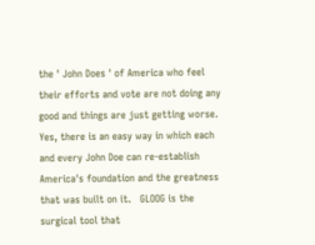the ' John Does ' of America who feel their efforts and vote are not doing any good and things are just getting worse.   Yes, there is an easy way in which each and every John Doe can re-establish America's foundation and the greatness that was built on it.   GLOOG is the surgical tool that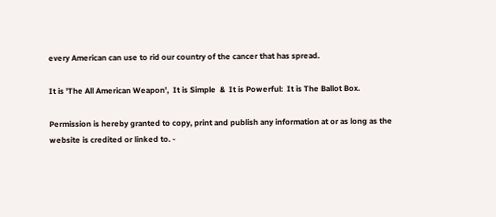every American can use to rid our country of the cancer that has spread.

It is 'The All American Weapon',  It is Simple  &  It is Powerful:  It is The Ballot Box.

Permission is hereby granted to copy, print and publish any information at or as long as the website is credited or linked to. -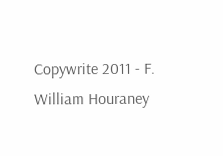Copywrite 2011 - F. William Houraney